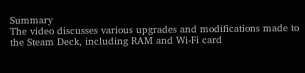Summary
The video discusses various upgrades and modifications made to the Steam Deck, including RAM and Wi-Fi card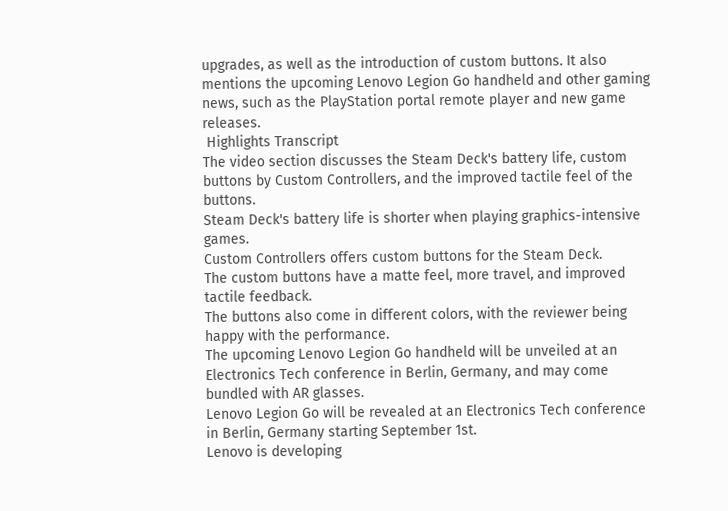upgrades, as well as the introduction of custom buttons. It also mentions the upcoming Lenovo Legion Go handheld and other gaming news, such as the PlayStation portal remote player and new game releases.
 Highlights Transcript
The video section discusses the Steam Deck's battery life, custom buttons by Custom Controllers, and the improved tactile feel of the buttons.
Steam Deck's battery life is shorter when playing graphics-intensive games.
Custom Controllers offers custom buttons for the Steam Deck.
The custom buttons have a matte feel, more travel, and improved tactile feedback.
The buttons also come in different colors, with the reviewer being happy with the performance.
The upcoming Lenovo Legion Go handheld will be unveiled at an Electronics Tech conference in Berlin, Germany, and may come bundled with AR glasses.
Lenovo Legion Go will be revealed at an Electronics Tech conference in Berlin, Germany starting September 1st.
Lenovo is developing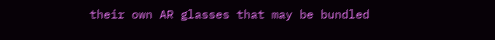their own AR glasses that may be bundled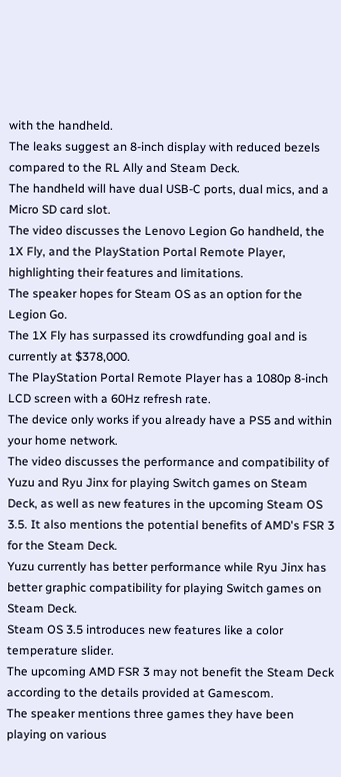with the handheld.
The leaks suggest an 8-inch display with reduced bezels compared to the RL Ally and Steam Deck.
The handheld will have dual USB-C ports, dual mics, and a Micro SD card slot.
The video discusses the Lenovo Legion Go handheld, the 1X Fly, and the PlayStation Portal Remote Player, highlighting their features and limitations.
The speaker hopes for Steam OS as an option for the Legion Go.
The 1X Fly has surpassed its crowdfunding goal and is currently at $378,000.
The PlayStation Portal Remote Player has a 1080p 8-inch LCD screen with a 60Hz refresh rate.
The device only works if you already have a PS5 and within your home network.
The video discusses the performance and compatibility of Yuzu and Ryu Jinx for playing Switch games on Steam Deck, as well as new features in the upcoming Steam OS 3.5. It also mentions the potential benefits of AMD's FSR 3 for the Steam Deck.
Yuzu currently has better performance while Ryu Jinx has better graphic compatibility for playing Switch games on Steam Deck.
Steam OS 3.5 introduces new features like a color temperature slider.
The upcoming AMD FSR 3 may not benefit the Steam Deck according to the details provided at Gamescom.
The speaker mentions three games they have been playing on various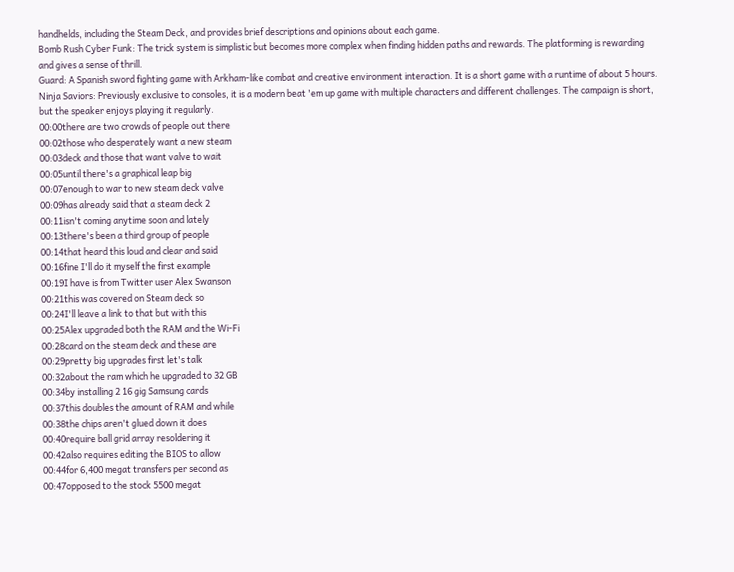handhelds, including the Steam Deck, and provides brief descriptions and opinions about each game.
Bomb Rush Cyber Funk: The trick system is simplistic but becomes more complex when finding hidden paths and rewards. The platforming is rewarding and gives a sense of thrill.
Guard: A Spanish sword fighting game with Arkham-like combat and creative environment interaction. It is a short game with a runtime of about 5 hours.
Ninja Saviors: Previously exclusive to consoles, it is a modern beat 'em up game with multiple characters and different challenges. The campaign is short, but the speaker enjoys playing it regularly.
00:00there are two crowds of people out there
00:02those who desperately want a new steam
00:03deck and those that want valve to wait
00:05until there's a graphical leap big
00:07enough to war to new steam deck valve
00:09has already said that a steam deck 2
00:11isn't coming anytime soon and lately
00:13there's been a third group of people
00:14that heard this loud and clear and said
00:16fine I'll do it myself the first example
00:19I have is from Twitter user Alex Swanson
00:21this was covered on Steam deck so
00:24I'll leave a link to that but with this
00:25Alex upgraded both the RAM and the Wi-Fi
00:28card on the steam deck and these are
00:29pretty big upgrades first let's talk
00:32about the ram which he upgraded to 32 GB
00:34by installing 2 16 gig Samsung cards
00:37this doubles the amount of RAM and while
00:38the chips aren't glued down it does
00:40require ball grid array resoldering it
00:42also requires editing the BIOS to allow
00:44for 6,400 megat transfers per second as
00:47opposed to the stock 5500 megat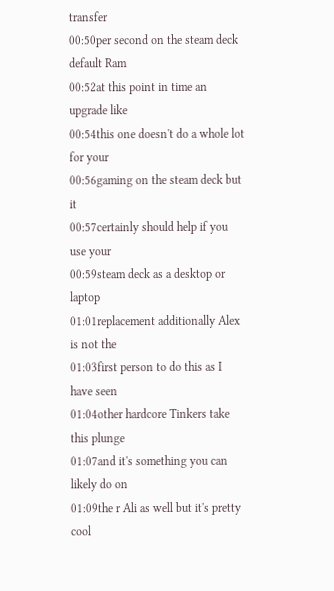transfer
00:50per second on the steam deck default Ram
00:52at this point in time an upgrade like
00:54this one doesn't do a whole lot for your
00:56gaming on the steam deck but it
00:57certainly should help if you use your
00:59steam deck as a desktop or laptop
01:01replacement additionally Alex is not the
01:03first person to do this as I have seen
01:04other hardcore Tinkers take this plunge
01:07and it's something you can likely do on
01:09the r Ali as well but it's pretty cool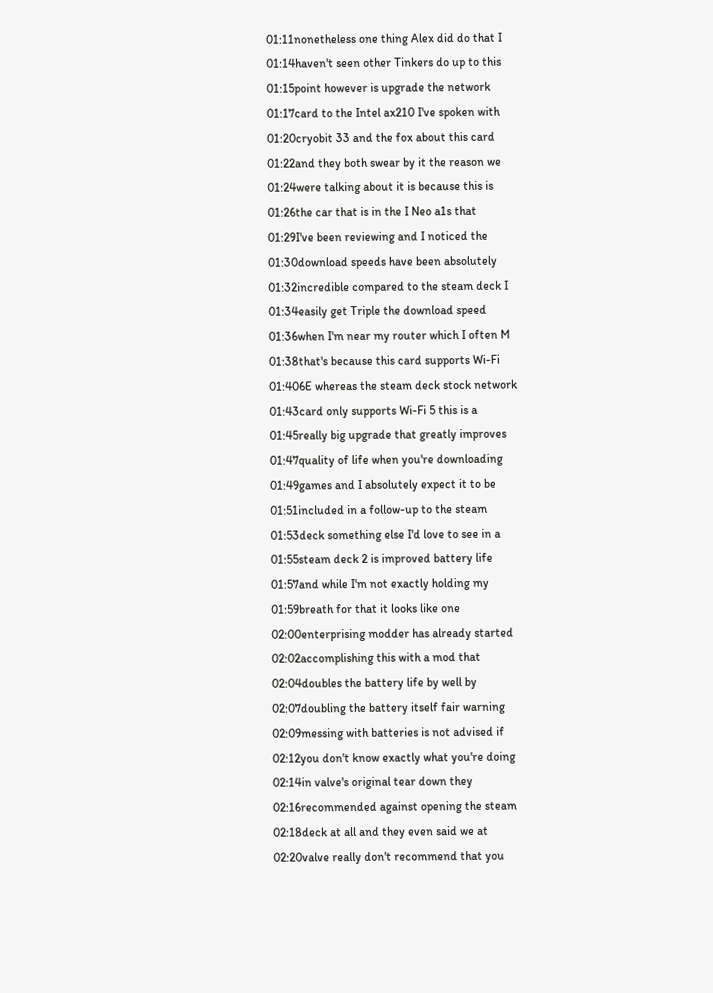01:11nonetheless one thing Alex did do that I
01:14haven't seen other Tinkers do up to this
01:15point however is upgrade the network
01:17card to the Intel ax210 I've spoken with
01:20cryobit 33 and the fox about this card
01:22and they both swear by it the reason we
01:24were talking about it is because this is
01:26the car that is in the I Neo a1s that
01:29I've been reviewing and I noticed the
01:30download speeds have been absolutely
01:32incredible compared to the steam deck I
01:34easily get Triple the download speed
01:36when I'm near my router which I often M
01:38that's because this card supports Wi-Fi
01:406E whereas the steam deck stock network
01:43card only supports Wi-Fi 5 this is a
01:45really big upgrade that greatly improves
01:47quality of life when you're downloading
01:49games and I absolutely expect it to be
01:51included in a follow-up to the steam
01:53deck something else I'd love to see in a
01:55steam deck 2 is improved battery life
01:57and while I'm not exactly holding my
01:59breath for that it looks like one
02:00enterprising modder has already started
02:02accomplishing this with a mod that
02:04doubles the battery life by well by
02:07doubling the battery itself fair warning
02:09messing with batteries is not advised if
02:12you don't know exactly what you're doing
02:14in valve's original tear down they
02:16recommended against opening the steam
02:18deck at all and they even said we at
02:20valve really don't recommend that you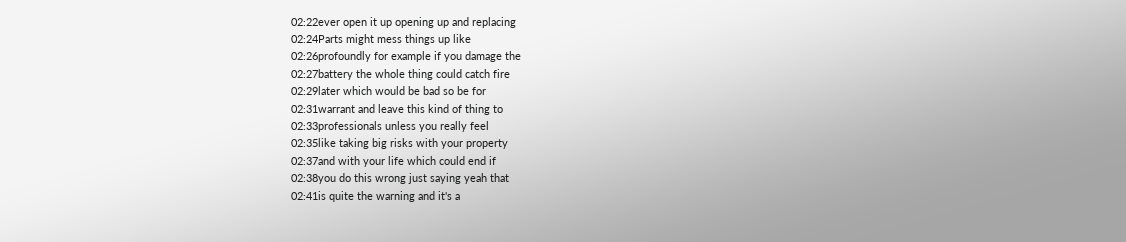02:22ever open it up opening up and replacing
02:24Parts might mess things up like
02:26profoundly for example if you damage the
02:27battery the whole thing could catch fire
02:29later which would be bad so be for
02:31warrant and leave this kind of thing to
02:33professionals unless you really feel
02:35like taking big risks with your property
02:37and with your life which could end if
02:38you do this wrong just saying yeah that
02:41is quite the warning and it's a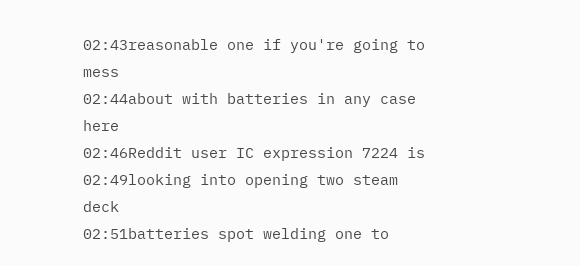02:43reasonable one if you're going to mess
02:44about with batteries in any case here
02:46Reddit user IC expression 7224 is
02:49looking into opening two steam deck
02:51batteries spot welding one to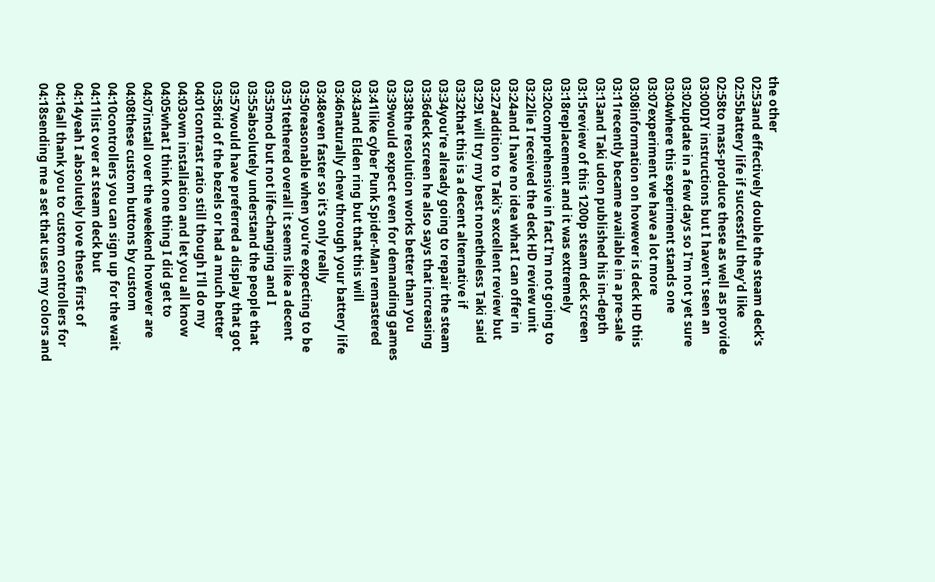the other
02:53and effectively double the steam deck's
02:55battery life if successful they'd like
02:58to mass-produce these as well as provide
03:00DIY instructions but I haven't seen an
03:02update in a few days so I'm not yet sure
03:04where this experiment stands one
03:07experiment we have a lot more
03:08information on however is deck HD this
03:11recently became available in a pre-sale
03:13and Taki udon published his in-depth
03:15review of this 1200p steam deck screen
03:18replacement and it was extremely
03:20comprehensive in fact I'm not going to
03:22lie I received the deck HD review unit
03:24and I have no idea what I can offer in
03:27addition to Taki's excellent review but
03:29I will try my best nonetheless Taki said
03:32that this is a decent alternative if
03:34you're already going to repair the steam
03:36deck screen he also says that increasing
03:38the resolution works better than you
03:39would expect even for demanding games
03:41like cyber Punk Spider-Man remastered
03:43and Elden ring but that this will
03:46naturally chew through your battery life
03:48even faster so it's only really
03:50reasonable when you're expecting to be
03:51tethered overall it seems like a decent
03:53mod but not life-changing and I
03:55absolutely understand the people that
03:57would have preferred a display that got
03:58rid of the bezels or had a much better
04:01contrast ratio still though I'll do my
04:03own installation and let you all know
04:05what I think one thing I did get to
04:07install over the weekend however are
04:08these custom buttons by custom
04:10controllers you can sign up for the wait
04:11list over at steam deck but
04:14yeah I absolutely love these first of
04:16all thank you to custom controllers for
04:18sending me a set that uses my colors and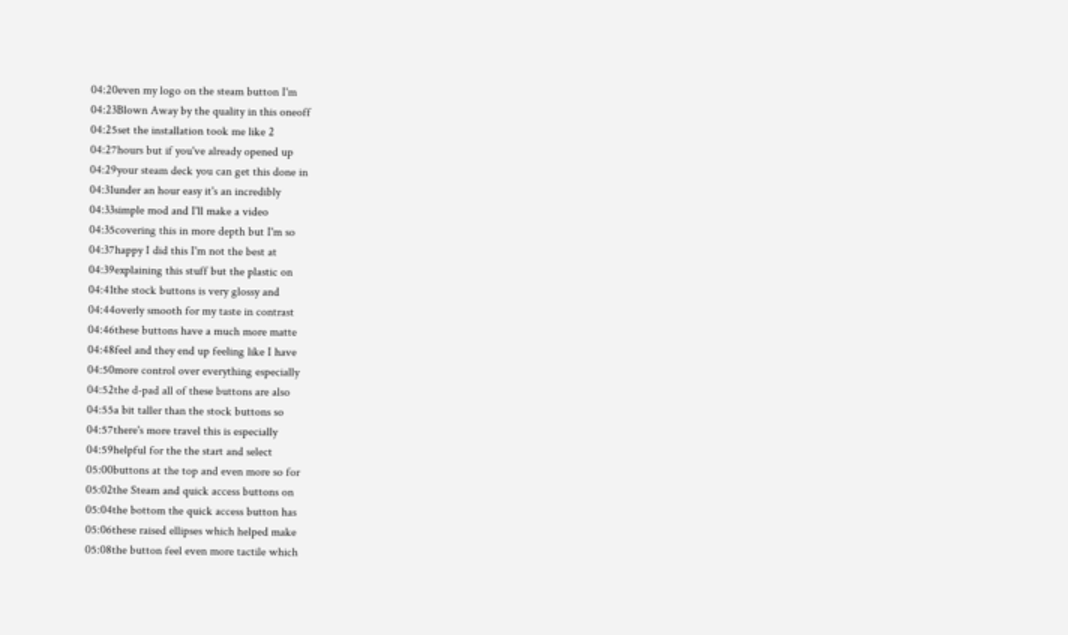04:20even my logo on the steam button I'm
04:23Blown Away by the quality in this oneoff
04:25set the installation took me like 2
04:27hours but if you've already opened up
04:29your steam deck you can get this done in
04:31under an hour easy it's an incredibly
04:33simple mod and I'll make a video
04:35covering this in more depth but I'm so
04:37happy I did this I'm not the best at
04:39explaining this stuff but the plastic on
04:41the stock buttons is very glossy and
04:44overly smooth for my taste in contrast
04:46these buttons have a much more matte
04:48feel and they end up feeling like I have
04:50more control over everything especially
04:52the d-pad all of these buttons are also
04:55a bit taller than the stock buttons so
04:57there's more travel this is especially
04:59helpful for the the start and select
05:00buttons at the top and even more so for
05:02the Steam and quick access buttons on
05:04the bottom the quick access button has
05:06these raised ellipses which helped make
05:08the button feel even more tactile which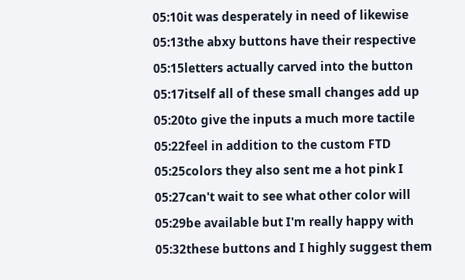05:10it was desperately in need of likewise
05:13the abxy buttons have their respective
05:15letters actually carved into the button
05:17itself all of these small changes add up
05:20to give the inputs a much more tactile
05:22feel in addition to the custom FTD
05:25colors they also sent me a hot pink I
05:27can't wait to see what other color will
05:29be available but I'm really happy with
05:32these buttons and I highly suggest them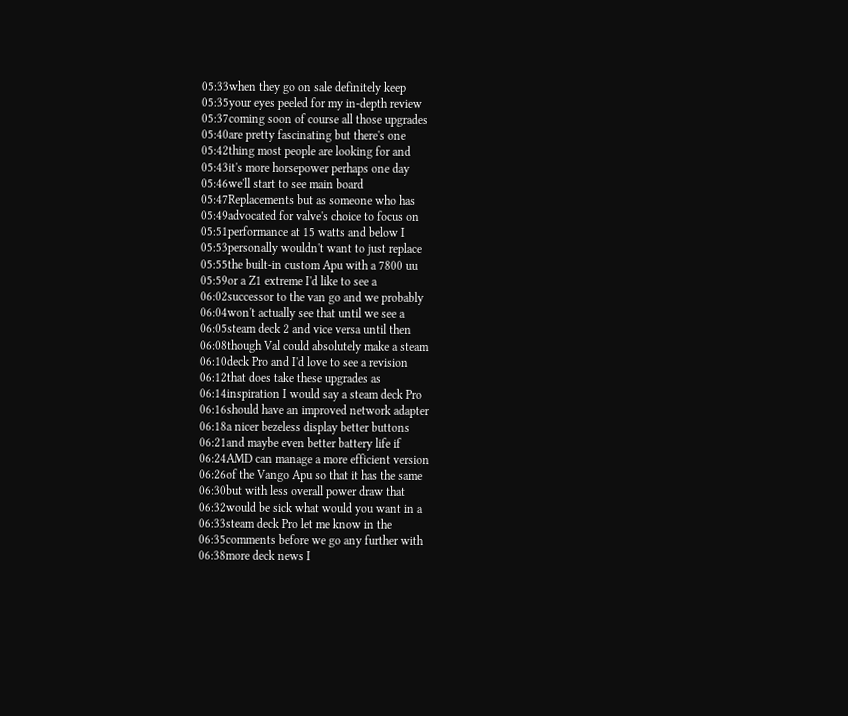05:33when they go on sale definitely keep
05:35your eyes peeled for my in-depth review
05:37coming soon of course all those upgrades
05:40are pretty fascinating but there's one
05:42thing most people are looking for and
05:43it's more horsepower perhaps one day
05:46we'll start to see main board
05:47Replacements but as someone who has
05:49advocated for valve's choice to focus on
05:51performance at 15 watts and below I
05:53personally wouldn't want to just replace
05:55the built-in custom Apu with a 7800 uu
05:59or a Z1 extreme I'd like to see a
06:02successor to the van go and we probably
06:04won't actually see that until we see a
06:05steam deck 2 and vice versa until then
06:08though Val could absolutely make a steam
06:10deck Pro and I'd love to see a revision
06:12that does take these upgrades as
06:14inspiration I would say a steam deck Pro
06:16should have an improved network adapter
06:18a nicer bezeless display better buttons
06:21and maybe even better battery life if
06:24AMD can manage a more efficient version
06:26of the Vango Apu so that it has the same
06:30but with less overall power draw that
06:32would be sick what would you want in a
06:33steam deck Pro let me know in the
06:35comments before we go any further with
06:38more deck news I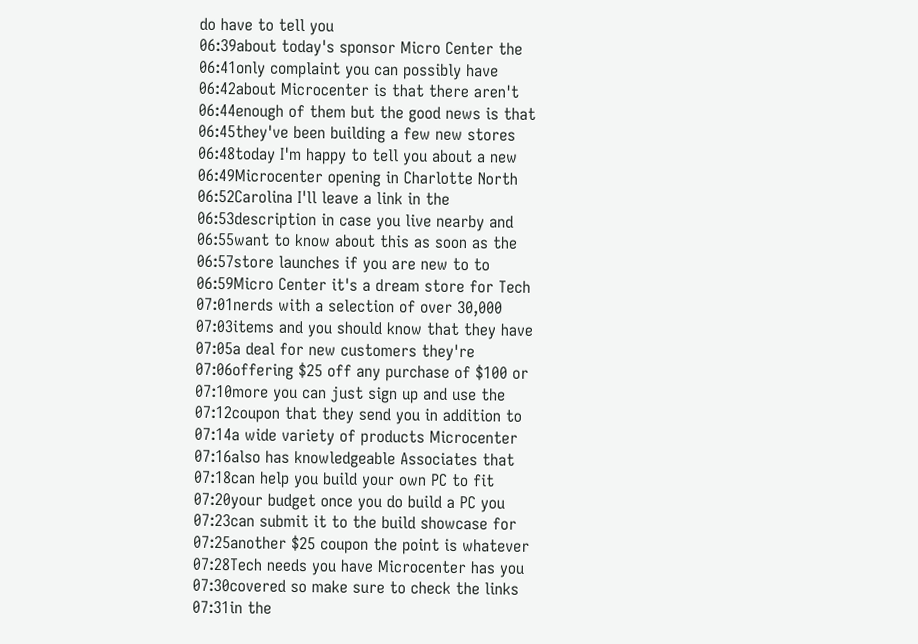do have to tell you
06:39about today's sponsor Micro Center the
06:41only complaint you can possibly have
06:42about Microcenter is that there aren't
06:44enough of them but the good news is that
06:45they've been building a few new stores
06:48today I'm happy to tell you about a new
06:49Microcenter opening in Charlotte North
06:52Carolina I'll leave a link in the
06:53description in case you live nearby and
06:55want to know about this as soon as the
06:57store launches if you are new to to
06:59Micro Center it's a dream store for Tech
07:01nerds with a selection of over 30,000
07:03items and you should know that they have
07:05a deal for new customers they're
07:06offering $25 off any purchase of $100 or
07:10more you can just sign up and use the
07:12coupon that they send you in addition to
07:14a wide variety of products Microcenter
07:16also has knowledgeable Associates that
07:18can help you build your own PC to fit
07:20your budget once you do build a PC you
07:23can submit it to the build showcase for
07:25another $25 coupon the point is whatever
07:28Tech needs you have Microcenter has you
07:30covered so make sure to check the links
07:31in the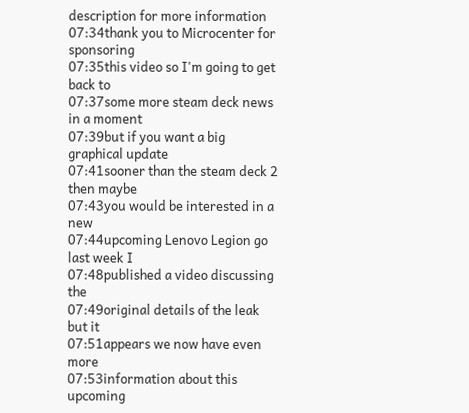description for more information
07:34thank you to Microcenter for sponsoring
07:35this video so I'm going to get back to
07:37some more steam deck news in a moment
07:39but if you want a big graphical update
07:41sooner than the steam deck 2 then maybe
07:43you would be interested in a new
07:44upcoming Lenovo Legion go last week I
07:48published a video discussing the
07:49original details of the leak but it
07:51appears we now have even more
07:53information about this upcoming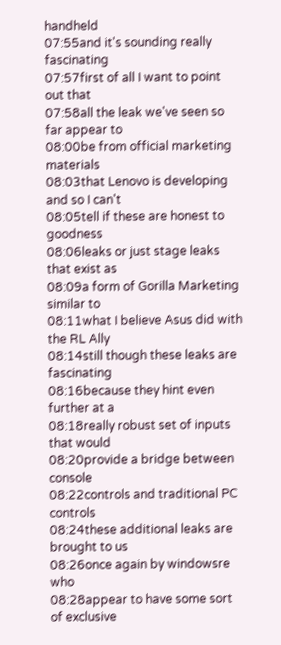handheld
07:55and it's sounding really fascinating
07:57first of all I want to point out that
07:58all the leak we've seen so far appear to
08:00be from official marketing materials
08:03that Lenovo is developing and so I can't
08:05tell if these are honest to goodness
08:06leaks or just stage leaks that exist as
08:09a form of Gorilla Marketing similar to
08:11what I believe Asus did with the RL Ally
08:14still though these leaks are fascinating
08:16because they hint even further at a
08:18really robust set of inputs that would
08:20provide a bridge between console
08:22controls and traditional PC controls
08:24these additional leaks are brought to us
08:26once again by windowsre who
08:28appear to have some sort of exclusive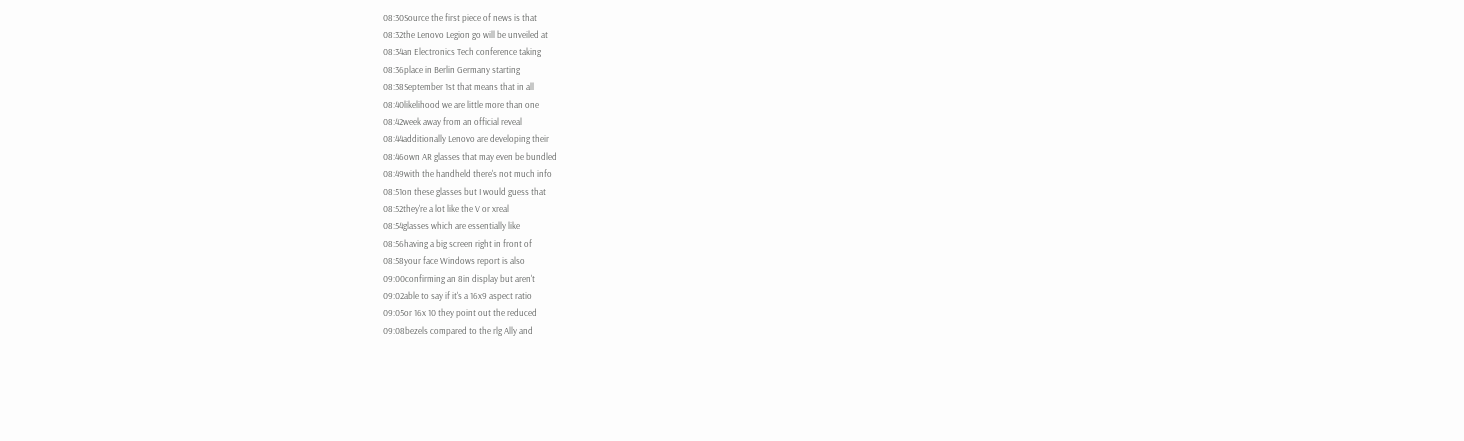08:30Source the first piece of news is that
08:32the Lenovo Legion go will be unveiled at
08:34an Electronics Tech conference taking
08:36place in Berlin Germany starting
08:38September 1st that means that in all
08:40likelihood we are little more than one
08:42week away from an official reveal
08:44additionally Lenovo are developing their
08:46own AR glasses that may even be bundled
08:49with the handheld there's not much info
08:51on these glasses but I would guess that
08:52they're a lot like the V or xreal
08:54glasses which are essentially like
08:56having a big screen right in front of
08:58your face Windows report is also
09:00confirming an 8in display but aren't
09:02able to say if it's a 16x9 aspect ratio
09:05or 16x 10 they point out the reduced
09:08bezels compared to the rlg Ally and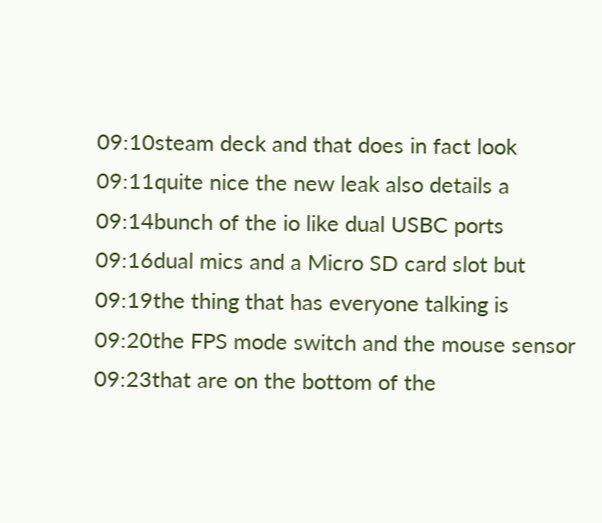09:10steam deck and that does in fact look
09:11quite nice the new leak also details a
09:14bunch of the io like dual USBC ports
09:16dual mics and a Micro SD card slot but
09:19the thing that has everyone talking is
09:20the FPS mode switch and the mouse sensor
09:23that are on the bottom of the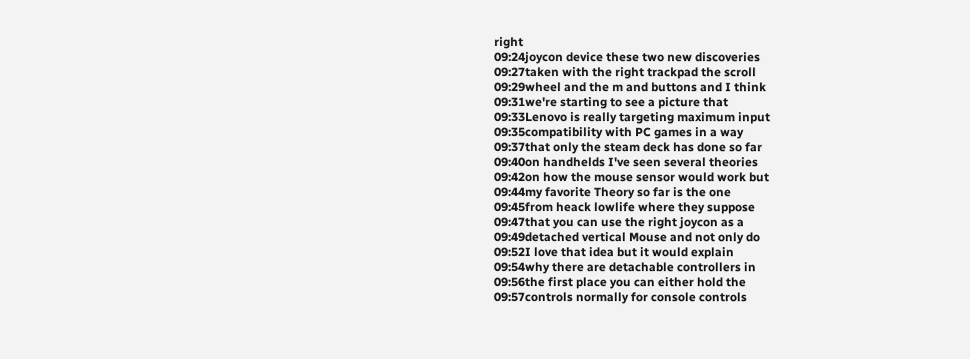right
09:24joycon device these two new discoveries
09:27taken with the right trackpad the scroll
09:29wheel and the m and buttons and I think
09:31we're starting to see a picture that
09:33Lenovo is really targeting maximum input
09:35compatibility with PC games in a way
09:37that only the steam deck has done so far
09:40on handhelds I've seen several theories
09:42on how the mouse sensor would work but
09:44my favorite Theory so far is the one
09:45from heack lowlife where they suppose
09:47that you can use the right joycon as a
09:49detached vertical Mouse and not only do
09:52I love that idea but it would explain
09:54why there are detachable controllers in
09:56the first place you can either hold the
09:57controls normally for console controls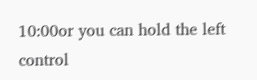10:00or you can hold the left control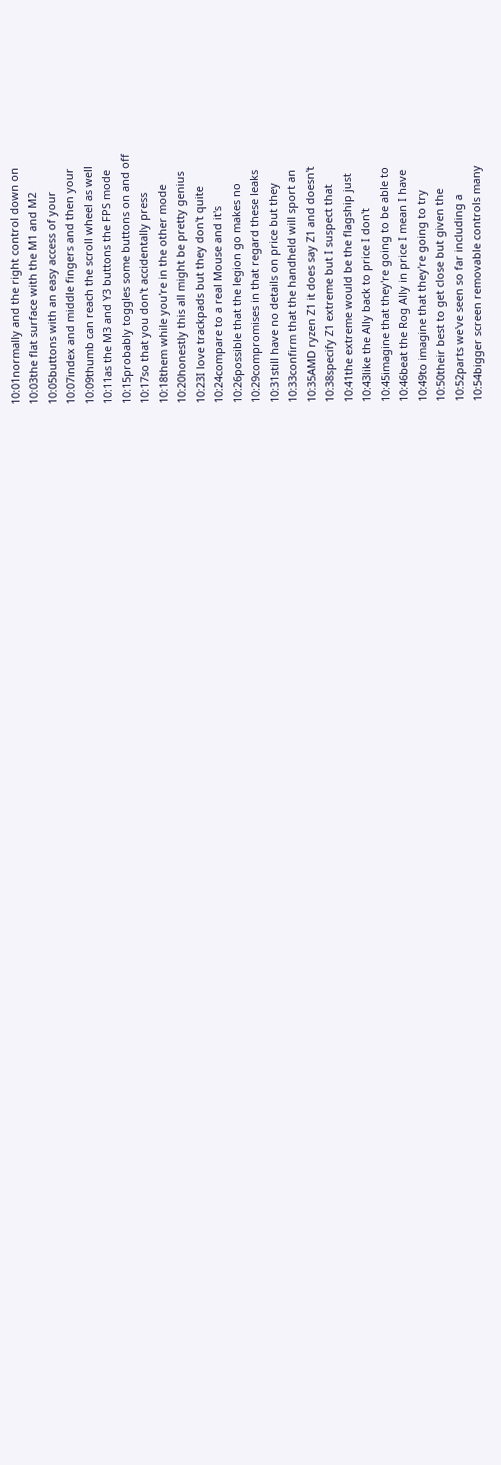10:01normally and the right control down on
10:03the flat surface with the M1 and M2
10:05buttons with an easy access of your
10:07index and middle fingers and then your
10:09thumb can reach the scroll wheel as well
10:11as the M3 and Y3 buttons the FPS mode
10:15probably toggles some buttons on and off
10:17so that you don't accidentally press
10:18them while you're in the other mode
10:20honestly this all might be pretty genius
10:23I love trackpads but they don't quite
10:24compare to a real Mouse and it's
10:26possible that the legion go makes no
10:29compromises in that regard these leaks
10:31still have no details on price but they
10:33confirm that the handheld will sport an
10:35AMD ryzen Z1 it does say Z1 and doesn't
10:38specify Z1 extreme but I suspect that
10:41the extreme would be the flagship just
10:43like the Ally back to price I don't
10:45imagine that they're going to be able to
10:46beat the Rog Ally in price I mean I have
10:49to imagine that they're going to try
10:50their best to get close but given the
10:52parts we've seen so far including a
10:54bigger screen removable controls many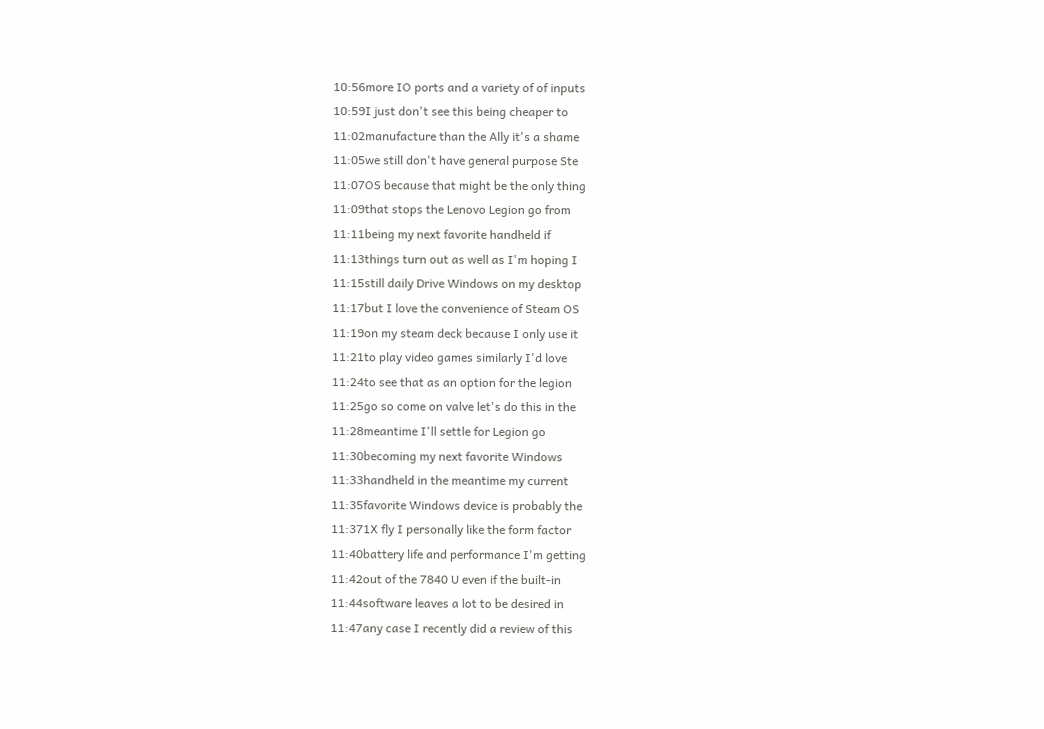10:56more IO ports and a variety of of inputs
10:59I just don't see this being cheaper to
11:02manufacture than the Ally it's a shame
11:05we still don't have general purpose Ste
11:07OS because that might be the only thing
11:09that stops the Lenovo Legion go from
11:11being my next favorite handheld if
11:13things turn out as well as I'm hoping I
11:15still daily Drive Windows on my desktop
11:17but I love the convenience of Steam OS
11:19on my steam deck because I only use it
11:21to play video games similarly I'd love
11:24to see that as an option for the legion
11:25go so come on valve let's do this in the
11:28meantime I'll settle for Legion go
11:30becoming my next favorite Windows
11:33handheld in the meantime my current
11:35favorite Windows device is probably the
11:371X fly I personally like the form factor
11:40battery life and performance I'm getting
11:42out of the 7840 U even if the built-in
11:44software leaves a lot to be desired in
11:47any case I recently did a review of this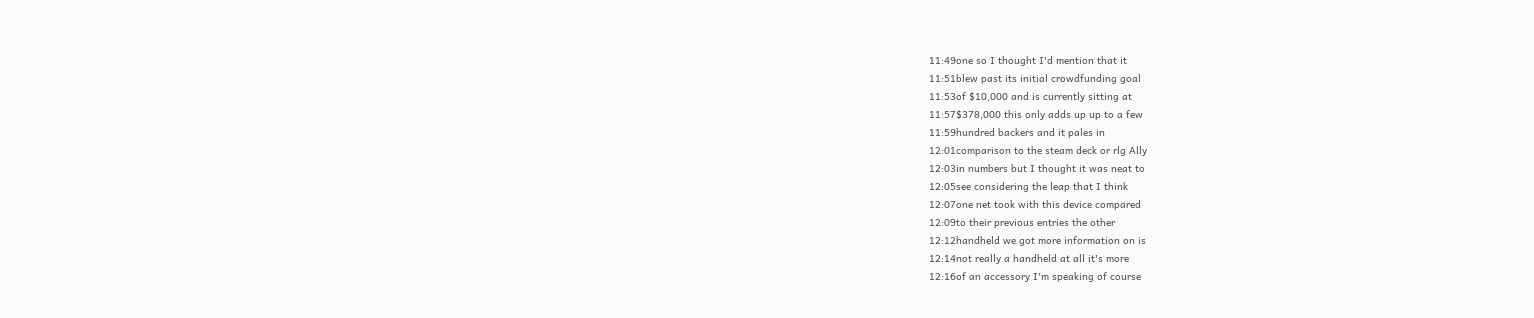11:49one so I thought I'd mention that it
11:51blew past its initial crowdfunding goal
11:53of $10,000 and is currently sitting at
11:57$378,000 this only adds up up to a few
11:59hundred backers and it pales in
12:01comparison to the steam deck or rlg Ally
12:03in numbers but I thought it was neat to
12:05see considering the leap that I think
12:07one net took with this device compared
12:09to their previous entries the other
12:12handheld we got more information on is
12:14not really a handheld at all it's more
12:16of an accessory I'm speaking of course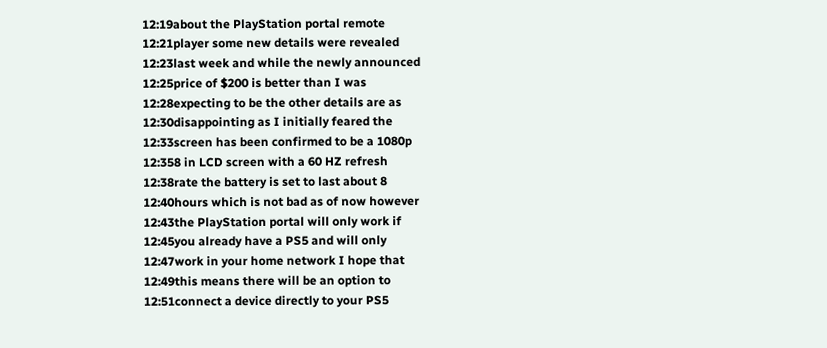12:19about the PlayStation portal remote
12:21player some new details were revealed
12:23last week and while the newly announced
12:25price of $200 is better than I was
12:28expecting to be the other details are as
12:30disappointing as I initially feared the
12:33screen has been confirmed to be a 1080p
12:358 in LCD screen with a 60 HZ refresh
12:38rate the battery is set to last about 8
12:40hours which is not bad as of now however
12:43the PlayStation portal will only work if
12:45you already have a PS5 and will only
12:47work in your home network I hope that
12:49this means there will be an option to
12:51connect a device directly to your PS5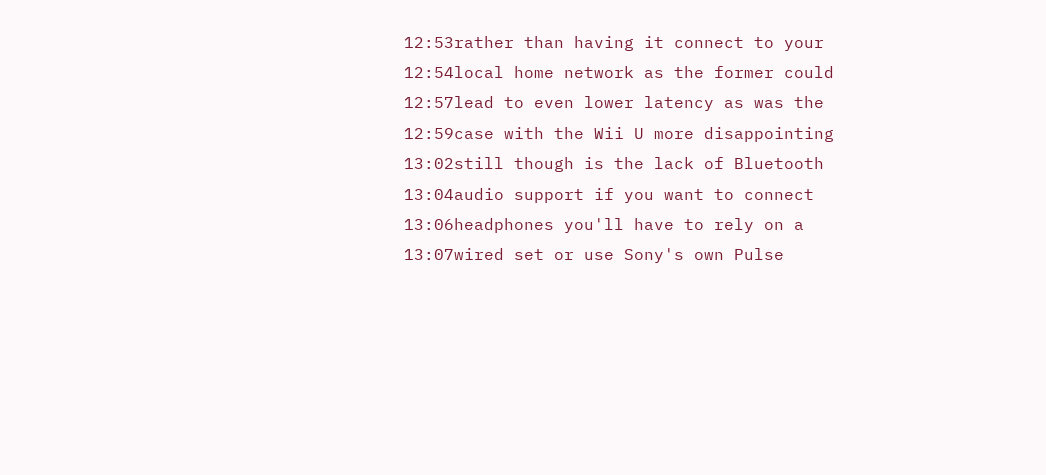12:53rather than having it connect to your
12:54local home network as the former could
12:57lead to even lower latency as was the
12:59case with the Wii U more disappointing
13:02still though is the lack of Bluetooth
13:04audio support if you want to connect
13:06headphones you'll have to rely on a
13:07wired set or use Sony's own Pulse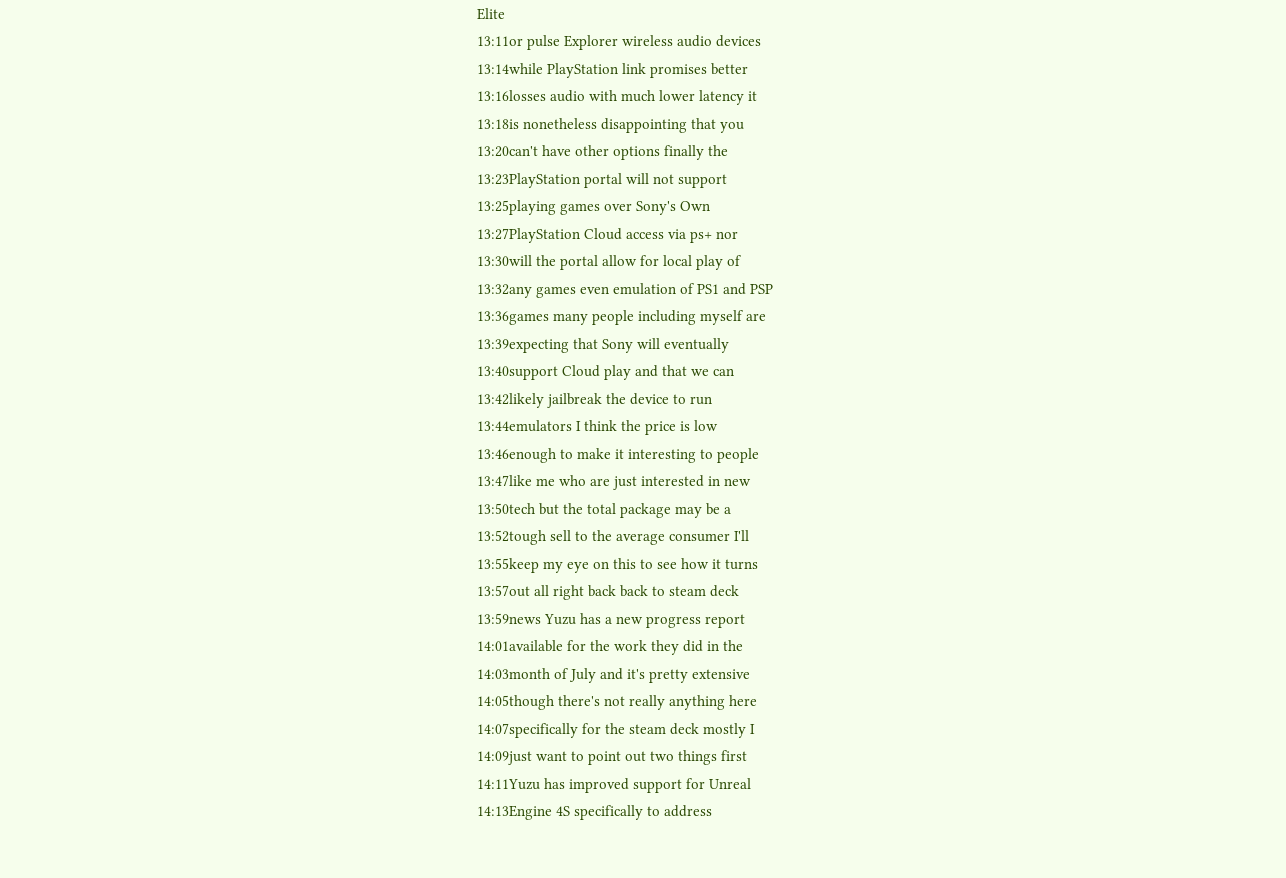Elite
13:11or pulse Explorer wireless audio devices
13:14while PlayStation link promises better
13:16losses audio with much lower latency it
13:18is nonetheless disappointing that you
13:20can't have other options finally the
13:23PlayStation portal will not support
13:25playing games over Sony's Own
13:27PlayStation Cloud access via ps+ nor
13:30will the portal allow for local play of
13:32any games even emulation of PS1 and PSP
13:36games many people including myself are
13:39expecting that Sony will eventually
13:40support Cloud play and that we can
13:42likely jailbreak the device to run
13:44emulators I think the price is low
13:46enough to make it interesting to people
13:47like me who are just interested in new
13:50tech but the total package may be a
13:52tough sell to the average consumer I'll
13:55keep my eye on this to see how it turns
13:57out all right back back to steam deck
13:59news Yuzu has a new progress report
14:01available for the work they did in the
14:03month of July and it's pretty extensive
14:05though there's not really anything here
14:07specifically for the steam deck mostly I
14:09just want to point out two things first
14:11Yuzu has improved support for Unreal
14:13Engine 4S specifically to address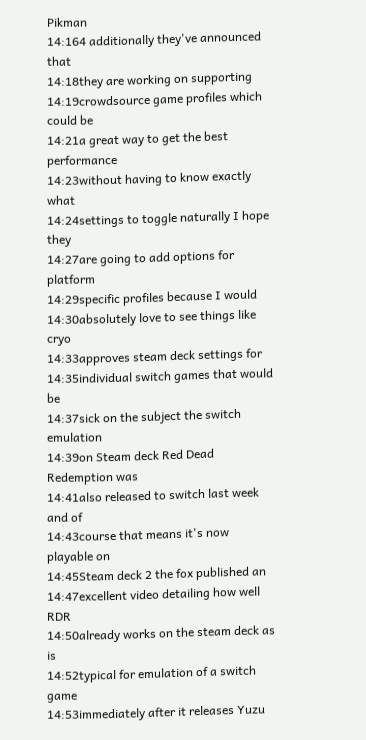Pikman
14:164 additionally they've announced that
14:18they are working on supporting
14:19crowdsource game profiles which could be
14:21a great way to get the best performance
14:23without having to know exactly what
14:24settings to toggle naturally I hope they
14:27are going to add options for platform
14:29specific profiles because I would
14:30absolutely love to see things like cryo
14:33approves steam deck settings for
14:35individual switch games that would be
14:37sick on the subject the switch emulation
14:39on Steam deck Red Dead Redemption was
14:41also released to switch last week and of
14:43course that means it's now playable on
14:45Steam deck 2 the fox published an
14:47excellent video detailing how well RDR
14:50already works on the steam deck as is
14:52typical for emulation of a switch game
14:53immediately after it releases Yuzu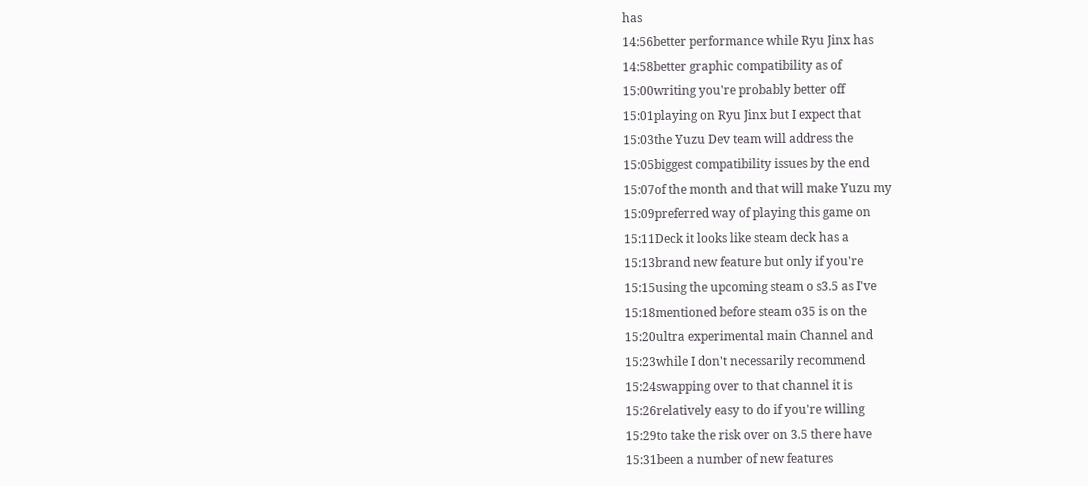has
14:56better performance while Ryu Jinx has
14:58better graphic compatibility as of
15:00writing you're probably better off
15:01playing on Ryu Jinx but I expect that
15:03the Yuzu Dev team will address the
15:05biggest compatibility issues by the end
15:07of the month and that will make Yuzu my
15:09preferred way of playing this game on
15:11Deck it looks like steam deck has a
15:13brand new feature but only if you're
15:15using the upcoming steam o s3.5 as I've
15:18mentioned before steam o35 is on the
15:20ultra experimental main Channel and
15:23while I don't necessarily recommend
15:24swapping over to that channel it is
15:26relatively easy to do if you're willing
15:29to take the risk over on 3.5 there have
15:31been a number of new features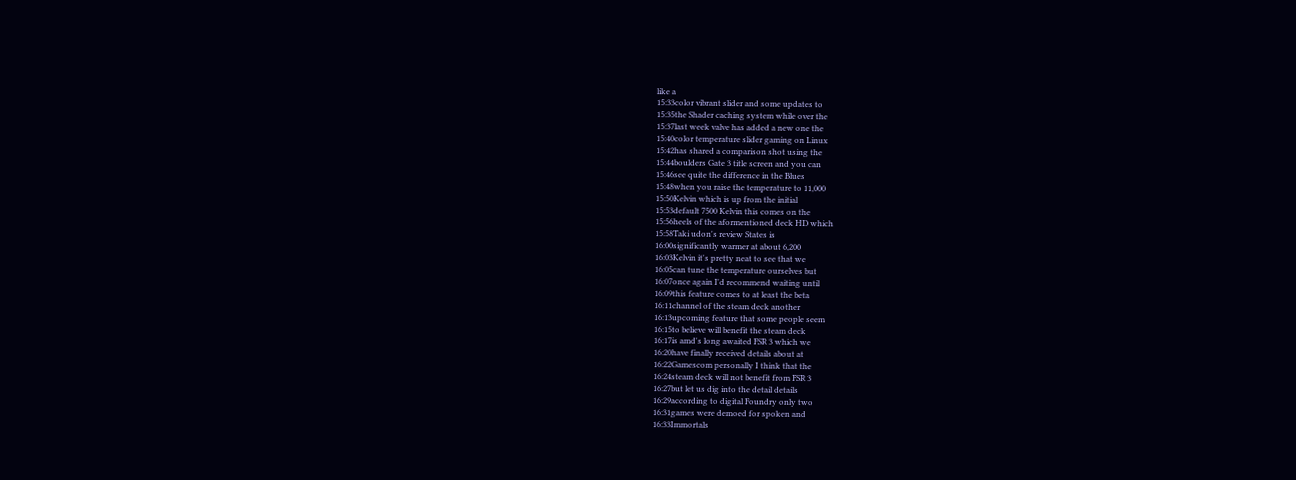like a
15:33color vibrant slider and some updates to
15:35the Shader caching system while over the
15:37last week valve has added a new one the
15:40color temperature slider gaming on Linux
15:42has shared a comparison shot using the
15:44boulders Gate 3 title screen and you can
15:46see quite the difference in the Blues
15:48when you raise the temperature to 11,000
15:50Kelvin which is up from the initial
15:53default 7500 Kelvin this comes on the
15:56heels of the aformentioned deck HD which
15:58Taki udon's review States is
16:00significantly warmer at about 6,200
16:03Kelvin it's pretty neat to see that we
16:05can tune the temperature ourselves but
16:07once again I'd recommend waiting until
16:09this feature comes to at least the beta
16:11channel of the steam deck another
16:13upcoming feature that some people seem
16:15to believe will benefit the steam deck
16:17is amd's long awaited FSR 3 which we
16:20have finally received details about at
16:22Gamescom personally I think that the
16:24steam deck will not benefit from FSR 3
16:27but let us dig into the detail details
16:29according to digital Foundry only two
16:31games were demoed for spoken and
16:33Immortals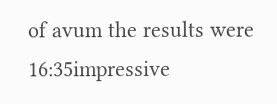of avum the results were
16:35impressive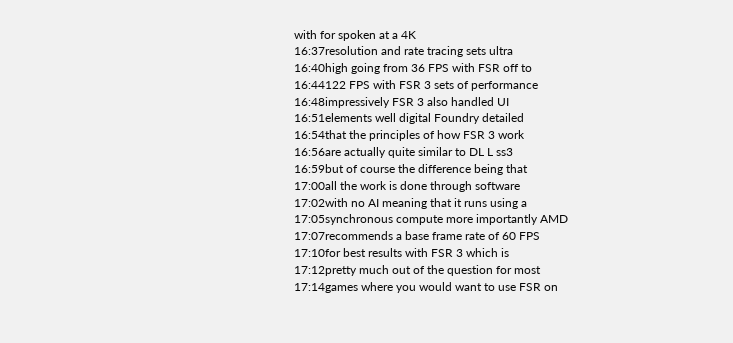with for spoken at a 4K
16:37resolution and rate tracing sets ultra
16:40high going from 36 FPS with FSR off to
16:44122 FPS with FSR 3 sets of performance
16:48impressively FSR 3 also handled UI
16:51elements well digital Foundry detailed
16:54that the principles of how FSR 3 work
16:56are actually quite similar to DL L ss3
16:59but of course the difference being that
17:00all the work is done through software
17:02with no AI meaning that it runs using a
17:05synchronous compute more importantly AMD
17:07recommends a base frame rate of 60 FPS
17:10for best results with FSR 3 which is
17:12pretty much out of the question for most
17:14games where you would want to use FSR on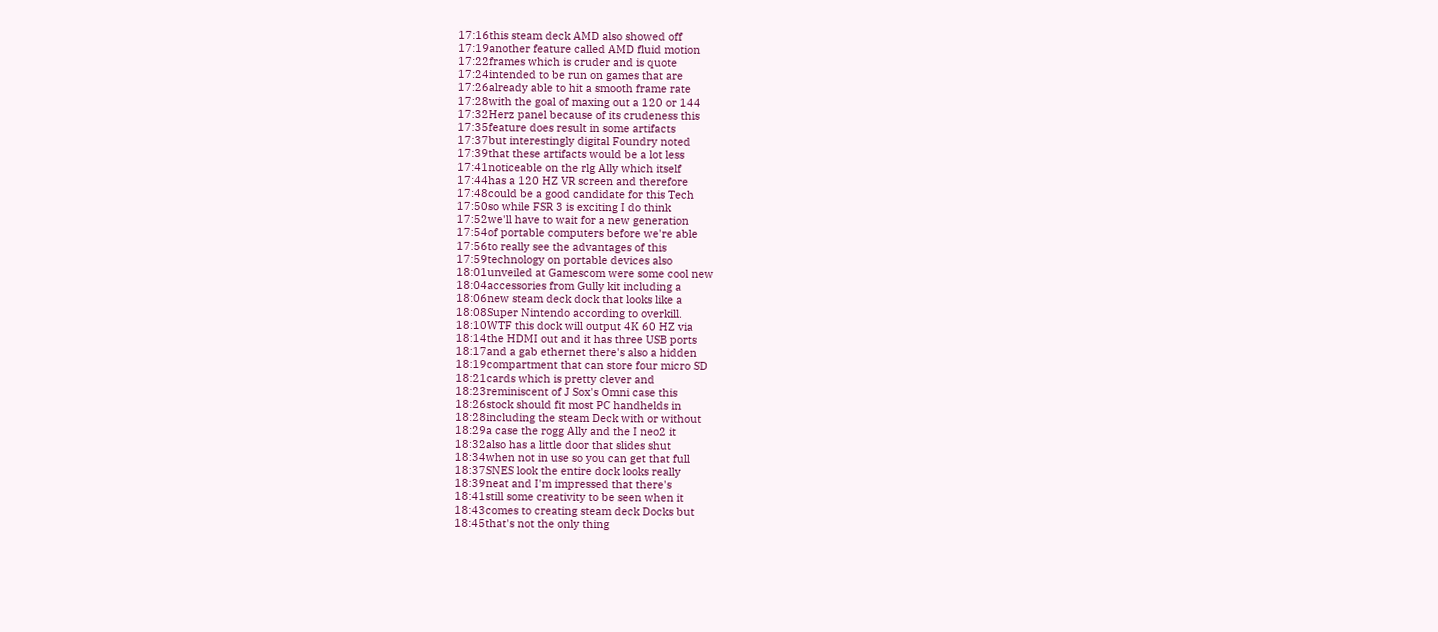17:16this steam deck AMD also showed off
17:19another feature called AMD fluid motion
17:22frames which is cruder and is quote
17:24intended to be run on games that are
17:26already able to hit a smooth frame rate
17:28with the goal of maxing out a 120 or 144
17:32Herz panel because of its crudeness this
17:35feature does result in some artifacts
17:37but interestingly digital Foundry noted
17:39that these artifacts would be a lot less
17:41noticeable on the rlg Ally which itself
17:44has a 120 HZ VR screen and therefore
17:48could be a good candidate for this Tech
17:50so while FSR 3 is exciting I do think
17:52we'll have to wait for a new generation
17:54of portable computers before we're able
17:56to really see the advantages of this
17:59technology on portable devices also
18:01unveiled at Gamescom were some cool new
18:04accessories from Gully kit including a
18:06new steam deck dock that looks like a
18:08Super Nintendo according to overkill.
18:10WTF this dock will output 4K 60 HZ via
18:14the HDMI out and it has three USB ports
18:17and a gab ethernet there's also a hidden
18:19compartment that can store four micro SD
18:21cards which is pretty clever and
18:23reminiscent of J Sox's Omni case this
18:26stock should fit most PC handhelds in
18:28including the steam Deck with or without
18:29a case the rogg Ally and the I neo2 it
18:32also has a little door that slides shut
18:34when not in use so you can get that full
18:37SNES look the entire dock looks really
18:39neat and I'm impressed that there's
18:41still some creativity to be seen when it
18:43comes to creating steam deck Docks but
18:45that's not the only thing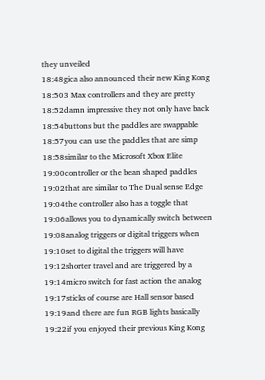they unveiled
18:48gica also announced their new King Kong
18:503 Max controllers and they are pretty
18:52damn impressive they not only have back
18:54buttons but the paddles are swappable
18:57you can use the paddles that are simp
18:58similar to the Microsoft Xbox Elite
19:00controller or the bean shaped paddles
19:02that are similar to The Dual sense Edge
19:04the controller also has a toggle that
19:06allows you to dynamically switch between
19:08analog triggers or digital triggers when
19:10set to digital the triggers will have
19:12shorter travel and are triggered by a
19:14micro switch for fast action the analog
19:17sticks of course are Hall sensor based
19:19and there are fun RGB lights basically
19:22if you enjoyed their previous King Kong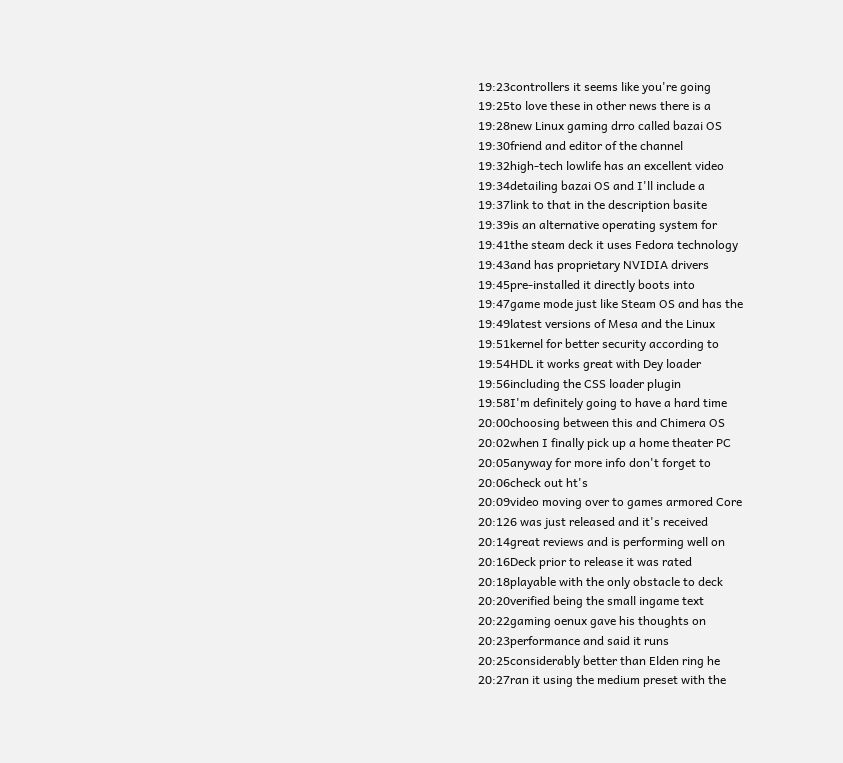19:23controllers it seems like you're going
19:25to love these in other news there is a
19:28new Linux gaming drro called bazai OS
19:30friend and editor of the channel
19:32high-tech lowlife has an excellent video
19:34detailing bazai OS and I'll include a
19:37link to that in the description basite
19:39is an alternative operating system for
19:41the steam deck it uses Fedora technology
19:43and has proprietary NVIDIA drivers
19:45pre-installed it directly boots into
19:47game mode just like Steam OS and has the
19:49latest versions of Mesa and the Linux
19:51kernel for better security according to
19:54HDL it works great with Dey loader
19:56including the CSS loader plugin
19:58I'm definitely going to have a hard time
20:00choosing between this and Chimera OS
20:02when I finally pick up a home theater PC
20:05anyway for more info don't forget to
20:06check out ht's
20:09video moving over to games armored Core
20:126 was just released and it's received
20:14great reviews and is performing well on
20:16Deck prior to release it was rated
20:18playable with the only obstacle to deck
20:20verified being the small ingame text
20:22gaming oenux gave his thoughts on
20:23performance and said it runs
20:25considerably better than Elden ring he
20:27ran it using the medium preset with the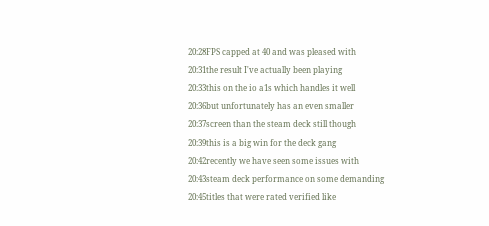20:28FPS capped at 40 and was pleased with
20:31the result I've actually been playing
20:33this on the io a1s which handles it well
20:36but unfortunately has an even smaller
20:37screen than the steam deck still though
20:39this is a big win for the deck gang
20:42recently we have seen some issues with
20:43steam deck performance on some demanding
20:45titles that were rated verified like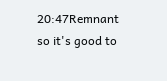20:47Remnant so it's good to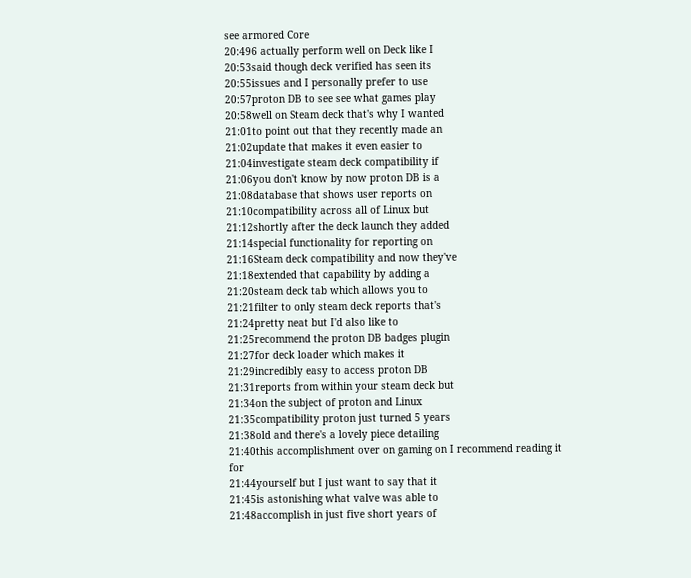see armored Core
20:496 actually perform well on Deck like I
20:53said though deck verified has seen its
20:55issues and I personally prefer to use
20:57proton DB to see see what games play
20:58well on Steam deck that's why I wanted
21:01to point out that they recently made an
21:02update that makes it even easier to
21:04investigate steam deck compatibility if
21:06you don't know by now proton DB is a
21:08database that shows user reports on
21:10compatibility across all of Linux but
21:12shortly after the deck launch they added
21:14special functionality for reporting on
21:16Steam deck compatibility and now they've
21:18extended that capability by adding a
21:20steam deck tab which allows you to
21:21filter to only steam deck reports that's
21:24pretty neat but I'd also like to
21:25recommend the proton DB badges plugin
21:27for deck loader which makes it
21:29incredibly easy to access proton DB
21:31reports from within your steam deck but
21:34on the subject of proton and Linux
21:35compatibility proton just turned 5 years
21:38old and there's a lovely piece detailing
21:40this accomplishment over on gaming on I recommend reading it for
21:44yourself but I just want to say that it
21:45is astonishing what valve was able to
21:48accomplish in just five short years of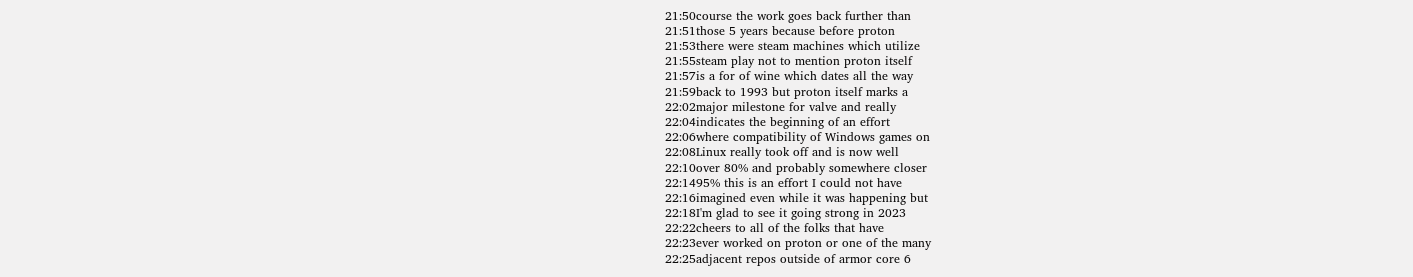21:50course the work goes back further than
21:51those 5 years because before proton
21:53there were steam machines which utilize
21:55steam play not to mention proton itself
21:57is a for of wine which dates all the way
21:59back to 1993 but proton itself marks a
22:02major milestone for valve and really
22:04indicates the beginning of an effort
22:06where compatibility of Windows games on
22:08Linux really took off and is now well
22:10over 80% and probably somewhere closer
22:1495% this is an effort I could not have
22:16imagined even while it was happening but
22:18I'm glad to see it going strong in 2023
22:22cheers to all of the folks that have
22:23ever worked on proton or one of the many
22:25adjacent repos outside of armor core 6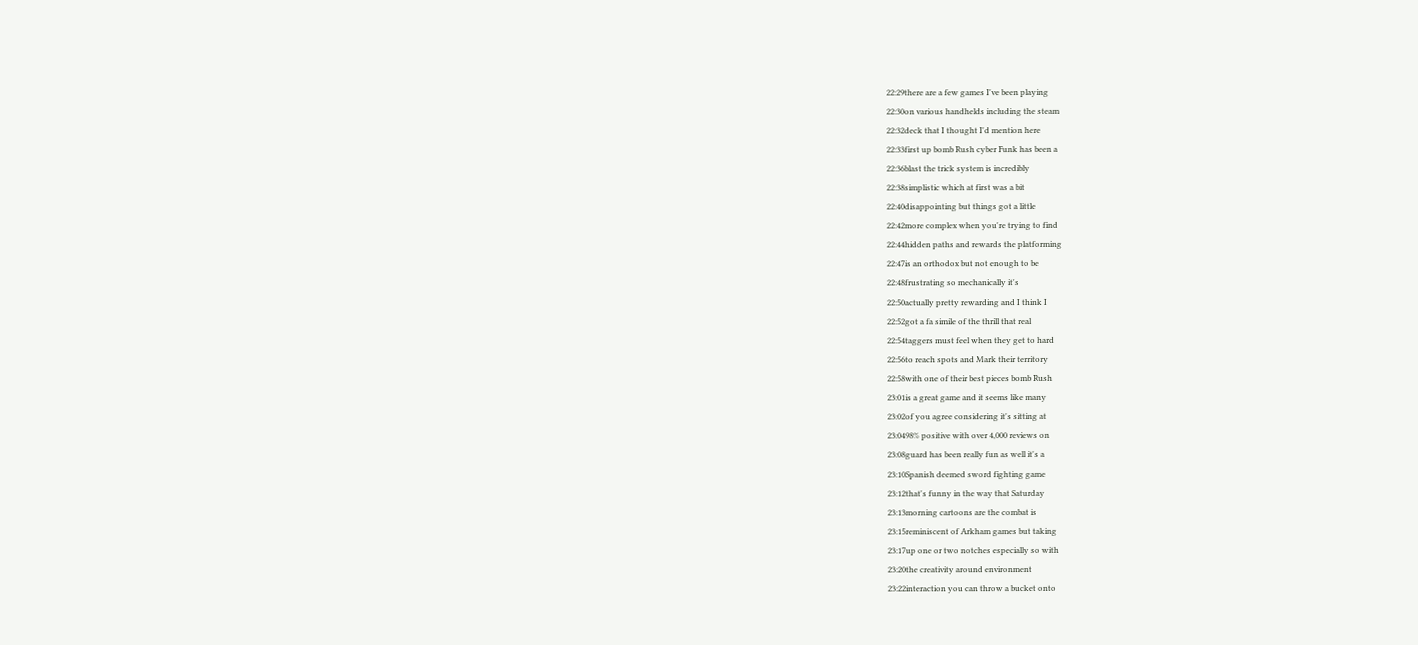22:29there are a few games I've been playing
22:30on various handhelds including the steam
22:32deck that I thought I'd mention here
22:33first up bomb Rush cyber Funk has been a
22:36blast the trick system is incredibly
22:38simplistic which at first was a bit
22:40disappointing but things got a little
22:42more complex when you're trying to find
22:44hidden paths and rewards the platforming
22:47is an orthodox but not enough to be
22:48frustrating so mechanically it's
22:50actually pretty rewarding and I think I
22:52got a fa simile of the thrill that real
22:54taggers must feel when they get to hard
22:56to reach spots and Mark their territory
22:58with one of their best pieces bomb Rush
23:01is a great game and it seems like many
23:02of you agree considering it's sitting at
23:0498% positive with over 4,000 reviews on
23:08guard has been really fun as well it's a
23:10Spanish deemed sword fighting game
23:12that's funny in the way that Saturday
23:13morning cartoons are the combat is
23:15reminiscent of Arkham games but taking
23:17up one or two notches especially so with
23:20the creativity around environment
23:22interaction you can throw a bucket onto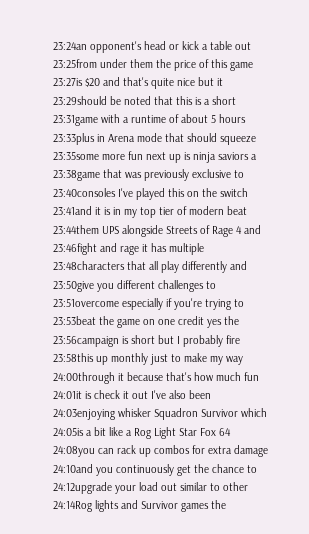23:24an opponent's head or kick a table out
23:25from under them the price of this game
23:27is $20 and that's quite nice but it
23:29should be noted that this is a short
23:31game with a runtime of about 5 hours
23:33plus in Arena mode that should squeeze
23:35some more fun next up is ninja saviors a
23:38game that was previously exclusive to
23:40consoles I've played this on the switch
23:41and it is in my top tier of modern beat
23:44them UPS alongside Streets of Rage 4 and
23:46fight and rage it has multiple
23:48characters that all play differently and
23:50give you different challenges to
23:51overcome especially if you're trying to
23:53beat the game on one credit yes the
23:56campaign is short but I probably fire
23:58this up monthly just to make my way
24:00through it because that's how much fun
24:01it is check it out I've also been
24:03enjoying whisker Squadron Survivor which
24:05is a bit like a Rog Light Star Fox 64
24:08you can rack up combos for extra damage
24:10and you continuously get the chance to
24:12upgrade your load out similar to other
24:14Rog lights and Survivor games the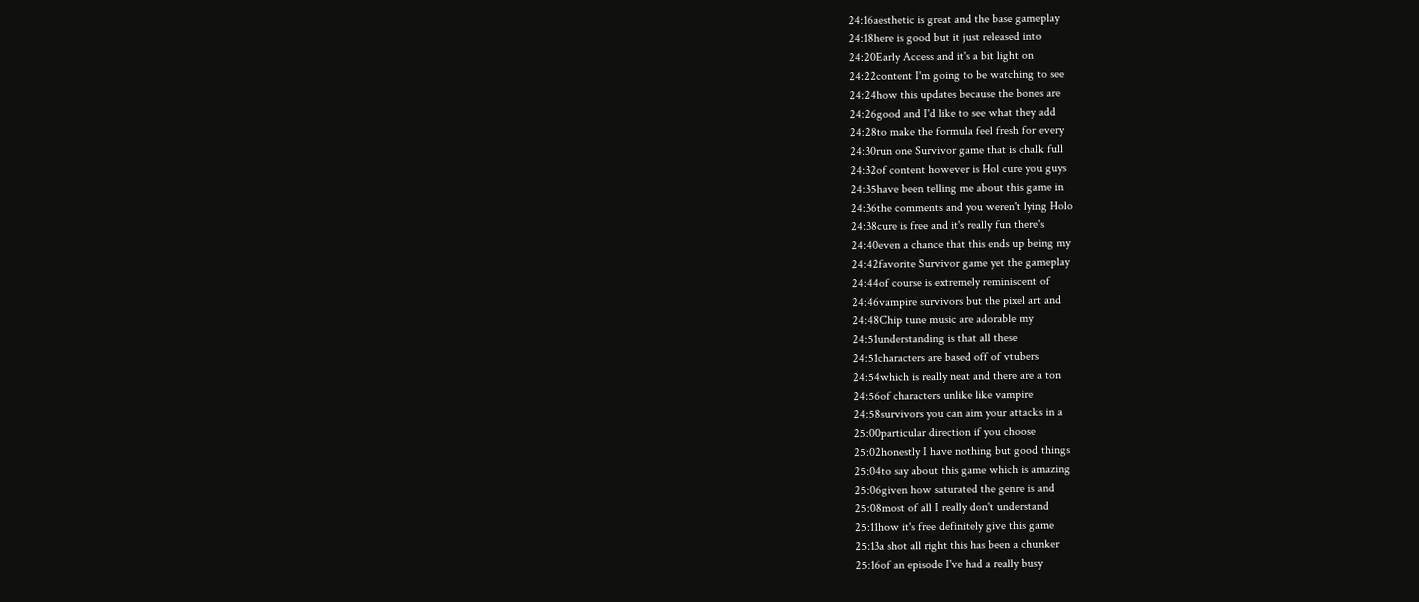24:16aesthetic is great and the base gameplay
24:18here is good but it just released into
24:20Early Access and it's a bit light on
24:22content I'm going to be watching to see
24:24how this updates because the bones are
24:26good and I'd like to see what they add
24:28to make the formula feel fresh for every
24:30run one Survivor game that is chalk full
24:32of content however is Hol cure you guys
24:35have been telling me about this game in
24:36the comments and you weren't lying Holo
24:38cure is free and it's really fun there's
24:40even a chance that this ends up being my
24:42favorite Survivor game yet the gameplay
24:44of course is extremely reminiscent of
24:46vampire survivors but the pixel art and
24:48Chip tune music are adorable my
24:51understanding is that all these
24:51characters are based off of vtubers
24:54which is really neat and there are a ton
24:56of characters unlike like vampire
24:58survivors you can aim your attacks in a
25:00particular direction if you choose
25:02honestly I have nothing but good things
25:04to say about this game which is amazing
25:06given how saturated the genre is and
25:08most of all I really don't understand
25:11how it's free definitely give this game
25:13a shot all right this has been a chunker
25:16of an episode I've had a really busy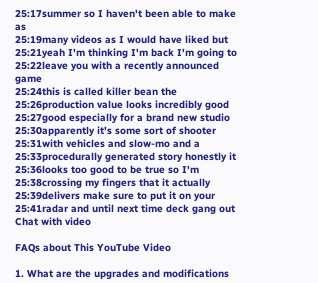25:17summer so I haven't been able to make as
25:19many videos as I would have liked but
25:21yeah I'm thinking I'm back I'm going to
25:22leave you with a recently announced game
25:24this is called killer bean the
25:26production value looks incredibly good
25:27good especially for a brand new studio
25:30apparently it's some sort of shooter
25:31with vehicles and slow-mo and a
25:33procedurally generated story honestly it
25:36looks too good to be true so I'm
25:38crossing my fingers that it actually
25:39delivers make sure to put it on your
25:41radar and until next time deck gang out
Chat with video

FAQs about This YouTube Video

1. What are the upgrades and modifications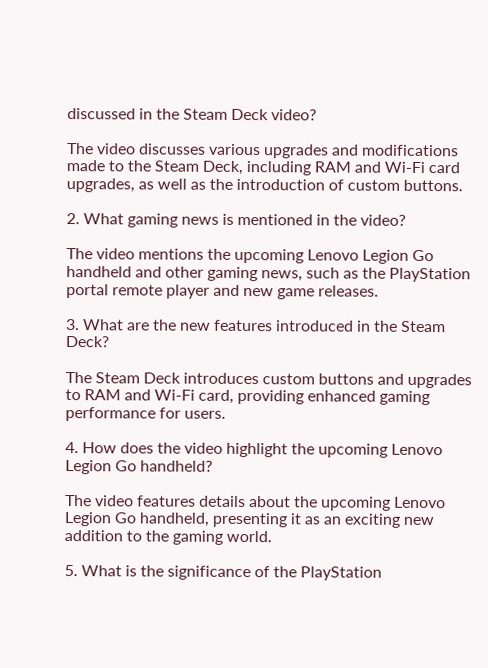discussed in the Steam Deck video?

The video discusses various upgrades and modifications made to the Steam Deck, including RAM and Wi-Fi card upgrades, as well as the introduction of custom buttons.

2. What gaming news is mentioned in the video?

The video mentions the upcoming Lenovo Legion Go handheld and other gaming news, such as the PlayStation portal remote player and new game releases.

3. What are the new features introduced in the Steam Deck?

The Steam Deck introduces custom buttons and upgrades to RAM and Wi-Fi card, providing enhanced gaming performance for users.

4. How does the video highlight the upcoming Lenovo Legion Go handheld?

The video features details about the upcoming Lenovo Legion Go handheld, presenting it as an exciting new addition to the gaming world.

5. What is the significance of the PlayStation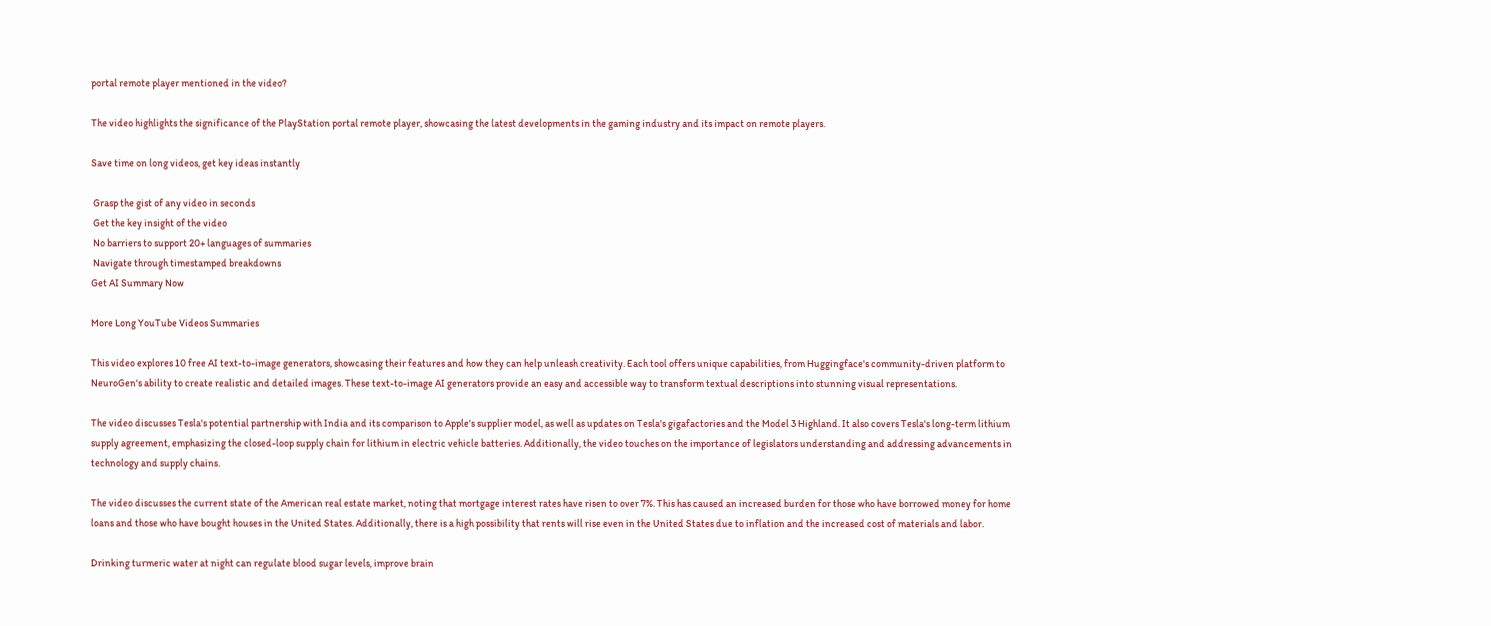portal remote player mentioned in the video?

The video highlights the significance of the PlayStation portal remote player, showcasing the latest developments in the gaming industry and its impact on remote players.

Save time on long videos, get key ideas instantly

 Grasp the gist of any video in seconds
 Get the key insight of the video
 No barriers to support 20+ languages of summaries
 Navigate through timestamped breakdowns
Get AI Summary Now

More Long YouTube Videos Summaries

This video explores 10 free AI text-to-image generators, showcasing their features and how they can help unleash creativity. Each tool offers unique capabilities, from Huggingface's community-driven platform to NeuroGen's ability to create realistic and detailed images. These text-to-image AI generators provide an easy and accessible way to transform textual descriptions into stunning visual representations.

The video discusses Tesla's potential partnership with India and its comparison to Apple's supplier model, as well as updates on Tesla's gigafactories and the Model 3 Highland. It also covers Tesla's long-term lithium supply agreement, emphasizing the closed-loop supply chain for lithium in electric vehicle batteries. Additionally, the video touches on the importance of legislators understanding and addressing advancements in technology and supply chains.

The video discusses the current state of the American real estate market, noting that mortgage interest rates have risen to over 7%. This has caused an increased burden for those who have borrowed money for home loans and those who have bought houses in the United States. Additionally, there is a high possibility that rents will rise even in the United States due to inflation and the increased cost of materials and labor.

Drinking turmeric water at night can regulate blood sugar levels, improve brain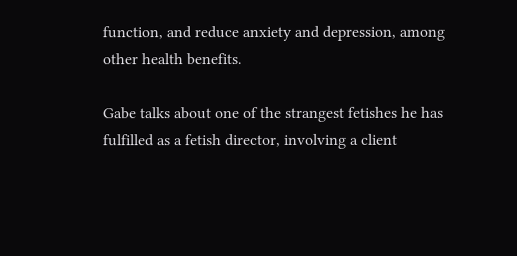function, and reduce anxiety and depression, among other health benefits.

Gabe talks about one of the strangest fetishes he has fulfilled as a fetish director, involving a client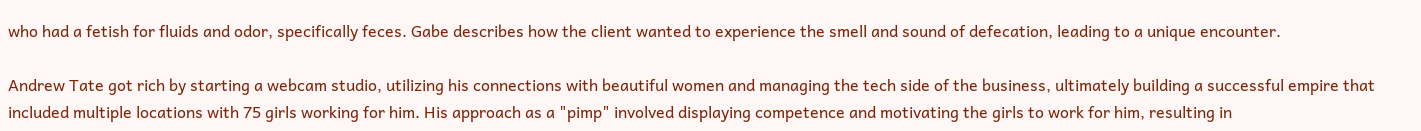who had a fetish for fluids and odor, specifically feces. Gabe describes how the client wanted to experience the smell and sound of defecation, leading to a unique encounter.

Andrew Tate got rich by starting a webcam studio, utilizing his connections with beautiful women and managing the tech side of the business, ultimately building a successful empire that included multiple locations with 75 girls working for him. His approach as a "pimp" involved displaying competence and motivating the girls to work for him, resulting in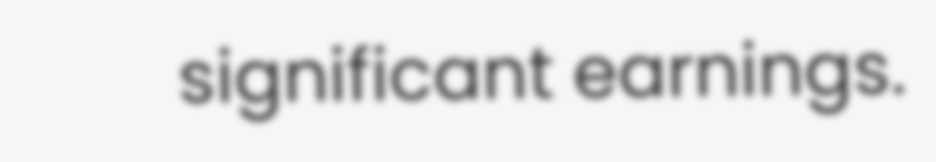significant earnings.